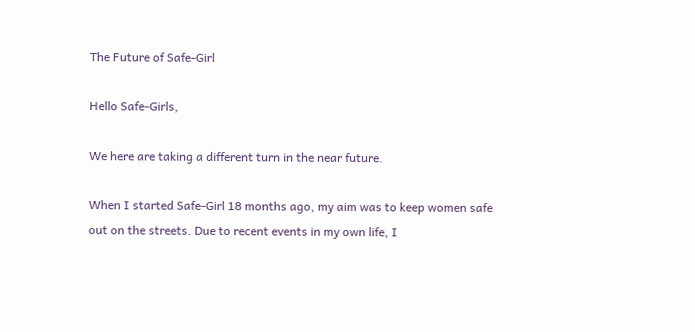The Future of Safe-Girl

Hello Safe-Girls,

We here are taking a different turn in the near future.

When I started Safe-Girl 18 months ago, my aim was to keep women safe out on the streets. Due to recent events in my own life, I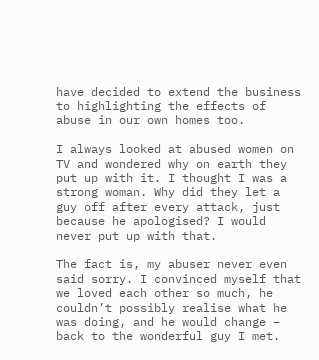have decided to extend the business to highlighting the effects of abuse in our own homes too.

I always looked at abused women on TV and wondered why on earth they put up with it. I thought I was a strong woman. Why did they let a guy off after every attack, just because he apologised? I would never put up with that.

The fact is, my abuser never even said sorry. I convinced myself that we loved each other so much, he couldn’t possibly realise what he was doing, and he would change – back to the wonderful guy I met.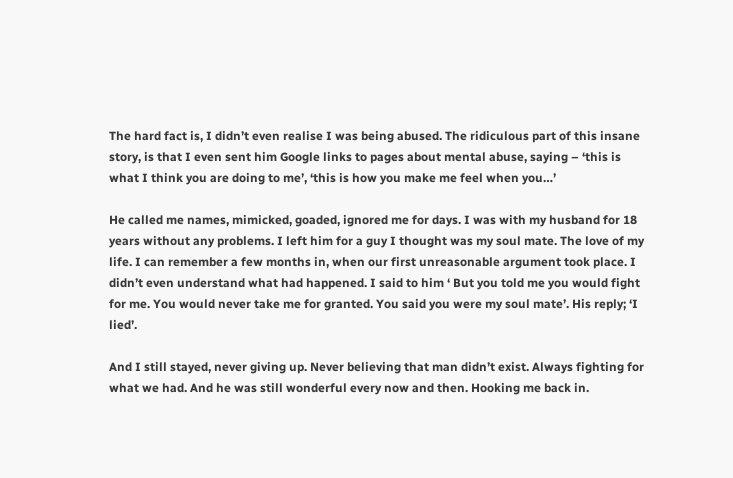The hard fact is, I didn’t even realise I was being abused. The ridiculous part of this insane story, is that I even sent him Google links to pages about mental abuse, saying – ‘this is what I think you are doing to me’, ‘this is how you make me feel when you…’

He called me names, mimicked, goaded, ignored me for days. I was with my husband for 18 years without any problems. I left him for a guy I thought was my soul mate. The love of my life. I can remember a few months in, when our first unreasonable argument took place. I didn’t even understand what had happened. I said to him ‘ But you told me you would fight for me. You would never take me for granted. You said you were my soul mate’. His reply; ‘I lied’.

And I still stayed, never giving up. Never believing that man didn’t exist. Always fighting for what we had. And he was still wonderful every now and then. Hooking me back in.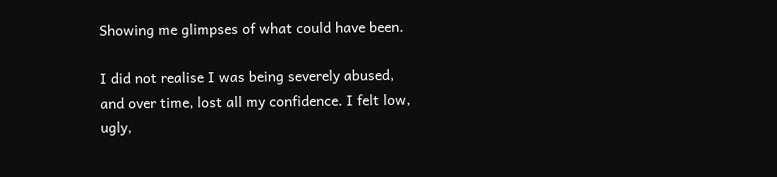Showing me glimpses of what could have been.

I did not realise I was being severely abused, and over time, lost all my confidence. I felt low, ugly,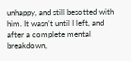unhappy, and still besotted with him. It wasn’t until I left, and after a complete mental breakdown,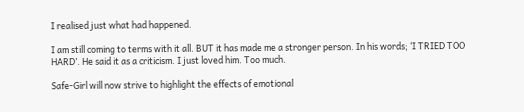I realised just what had happened.

I am still coming to terms with it all. BUT it has made me a stronger person. In his words; ‘I TRIED TOO HARD’. He said it as a criticism. I just loved him. Too much.

Safe-Girl will now strive to highlight the effects of emotional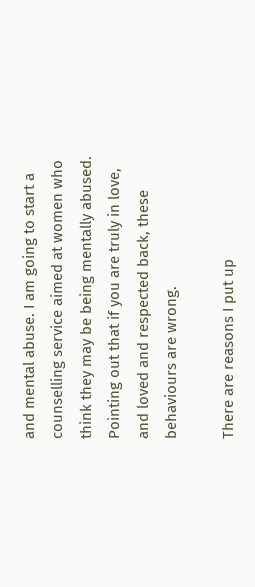and mental abuse. I am going to start a counselling service aimed at women who think they may be being mentally abused. Pointing out that if you are truly in love, and loved and respected back, these behaviours are wrong.

There are reasons I put up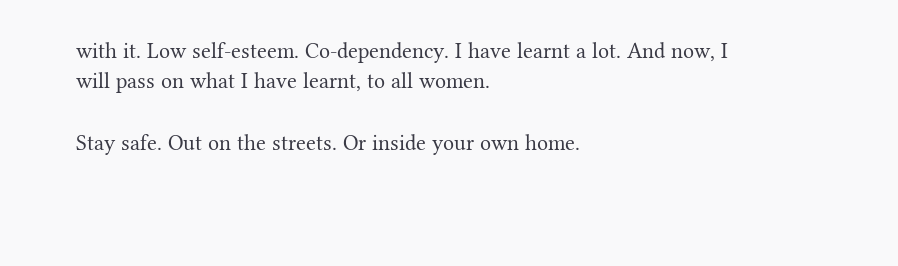with it. Low self-esteem. Co-dependency. I have learnt a lot. And now, I will pass on what I have learnt, to all women.

Stay safe. Out on the streets. Or inside your own home.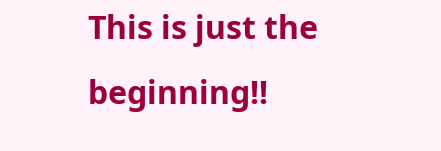This is just the beginning!!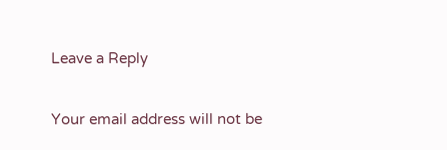Leave a Reply

Your email address will not be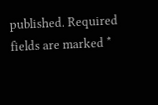published. Required fields are marked *